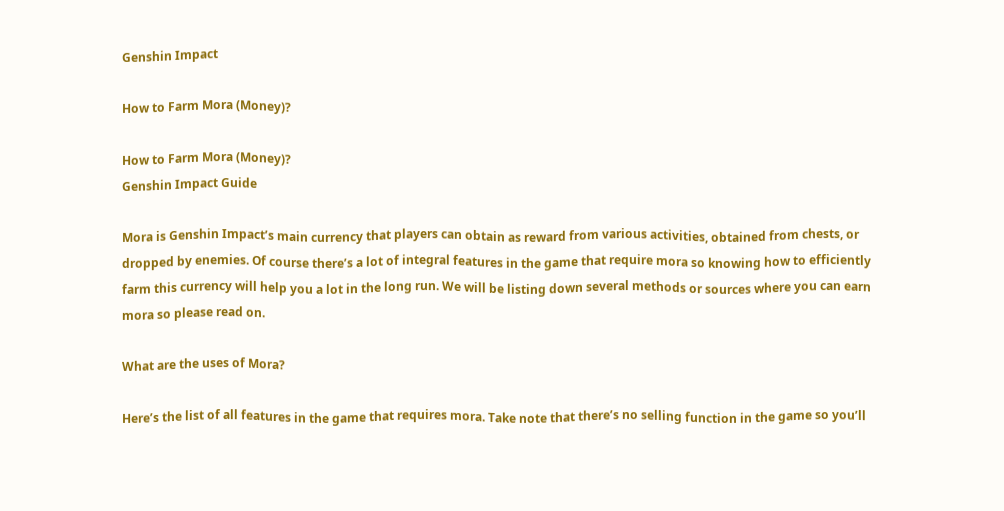Genshin Impact

How to Farm Mora (Money)?

How to Farm Mora (Money)?
Genshin Impact Guide

Mora is Genshin Impact’s main currency that players can obtain as reward from various activities, obtained from chests, or dropped by enemies. Of course there’s a lot of integral features in the game that require mora so knowing how to efficiently farm this currency will help you a lot in the long run. We will be listing down several methods or sources where you can earn mora so please read on.

What are the uses of Mora?

Here’s the list of all features in the game that requires mora. Take note that there’s no selling function in the game so you’ll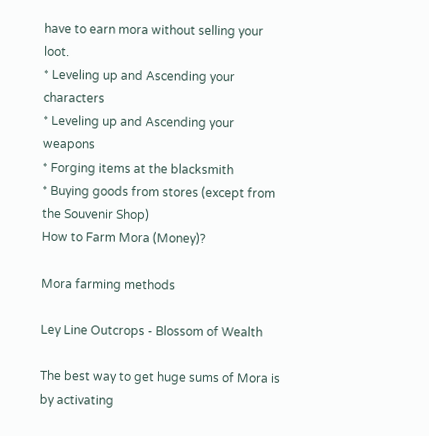have to earn mora without selling your loot.
* Leveling up and Ascending your characters
* Leveling up and Ascending your weapons
* Forging items at the blacksmith
* Buying goods from stores (except from the Souvenir Shop)
How to Farm Mora (Money)?

Mora farming methods

Ley Line Outcrops - Blossom of Wealth

The best way to get huge sums of Mora is by activating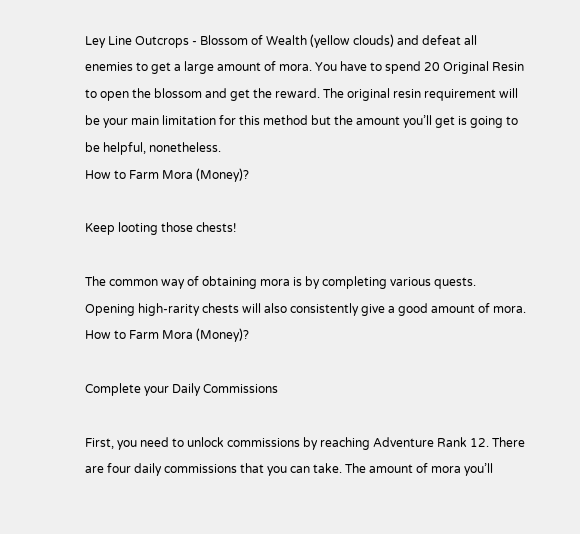Ley Line Outcrops - Blossom of Wealth (yellow clouds) and defeat all enemies to get a large amount of mora. You have to spend 20 Original Resin to open the blossom and get the reward. The original resin requirement will be your main limitation for this method but the amount you’ll get is going to be helpful, nonetheless.
How to Farm Mora (Money)?

Keep looting those chests!

The common way of obtaining mora is by completing various quests. Opening high-rarity chests will also consistently give a good amount of mora.
How to Farm Mora (Money)?

Complete your Daily Commissions

First, you need to unlock commissions by reaching Adventure Rank 12. There are four daily commissions that you can take. The amount of mora you’ll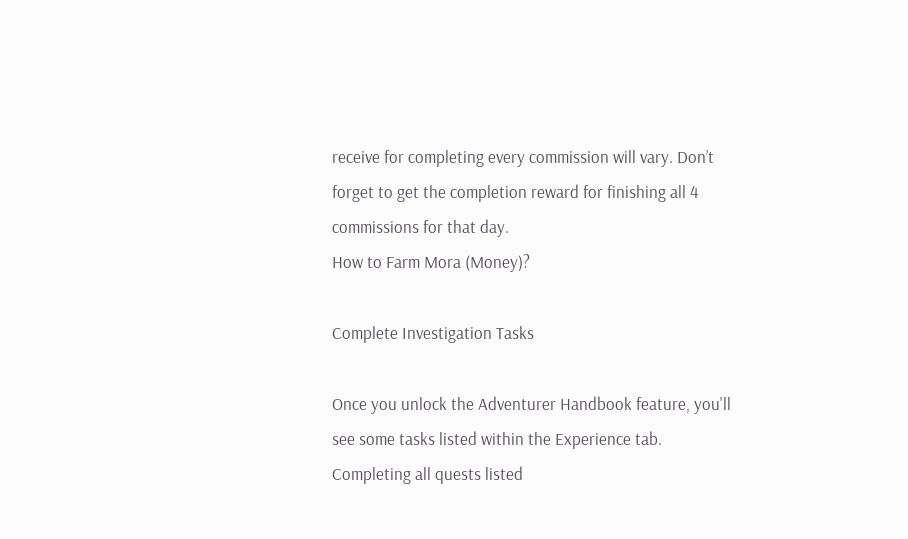receive for completing every commission will vary. Don’t forget to get the completion reward for finishing all 4 commissions for that day.
How to Farm Mora (Money)?

Complete Investigation Tasks

Once you unlock the Adventurer Handbook feature, you'll see some tasks listed within the Experience tab. Completing all quests listed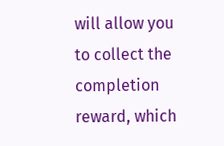will allow you to collect the completion reward, which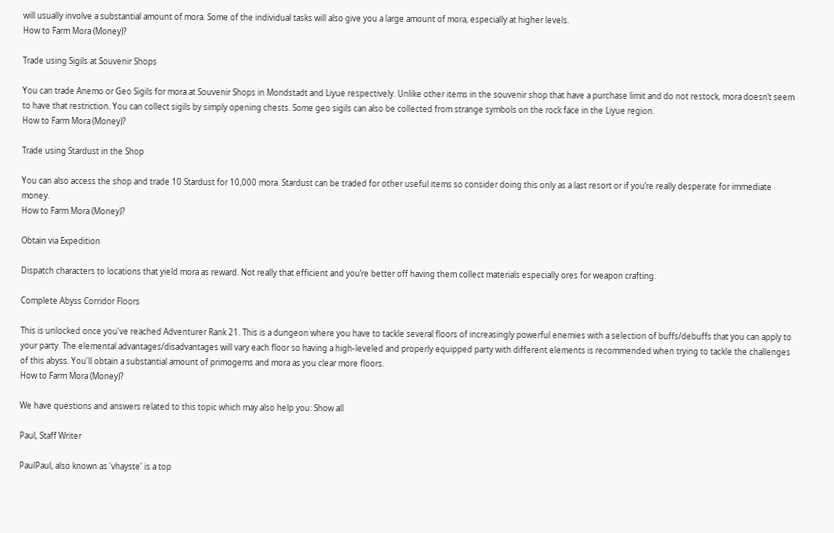will usually involve a substantial amount of mora. Some of the individual tasks will also give you a large amount of mora, especially at higher levels.
How to Farm Mora (Money)?

Trade using Sigils at Souvenir Shops

You can trade Anemo or Geo Sigils for mora at Souvenir Shops in Mondstadt and Liyue respectively. Unlike other items in the souvenir shop that have a purchase limit and do not restock, mora doesn’t seem to have that restriction. You can collect sigils by simply opening chests. Some geo sigils can also be collected from strange symbols on the rock face in the Liyue region.
How to Farm Mora (Money)?

Trade using Stardust in the Shop

You can also access the shop and trade 10 Stardust for 10,000 mora. Stardust can be traded for other useful items so consider doing this only as a last resort or if you’re really desperate for immediate money.
How to Farm Mora (Money)?

Obtain via Expedition

Dispatch characters to locations that yield mora as reward. Not really that efficient and you’re better off having them collect materials especially ores for weapon crafting.

Complete Abyss Corridor Floors

This is unlocked once you've reached Adventurer Rank 21. This is a dungeon where you have to tackle several floors of increasingly powerful enemies with a selection of buffs/debuffs that you can apply to your party. The elemental advantages/disadvantages will vary each floor so having a high-leveled and properly equipped party with different elements is recommended when trying to tackle the challenges of this abyss. You'll obtain a substantial amount of primogems and mora as you clear more floors.
How to Farm Mora (Money)?

We have questions and answers related to this topic which may also help you: Show all

Paul, Staff Writer

PaulPaul, also known as 'vhayste' is a top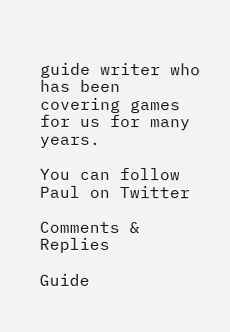guide writer who has been covering games for us for many years.

You can follow Paul on Twitter

Comments & Replies

Guide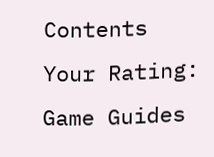Contents
Your Rating:
Game Guides